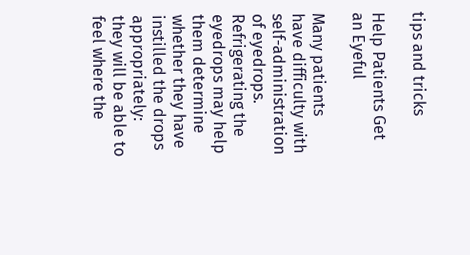tips and tricks

Help Patients Get an Eyeful

Many patients have difficulty with self-administration of eyedrops. Refrigerating the eyedrops may help them determine whether they have instilled the drops appropriately: they will be able to feel where the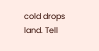cold drops land. Tell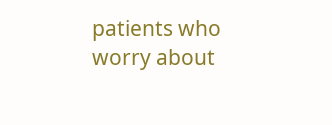patients who worry about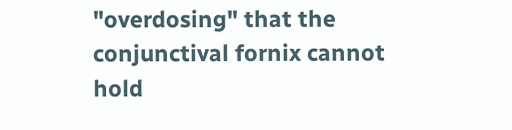"overdosing" that the conjunctival fornix cannot hold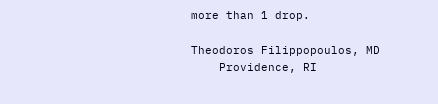more than 1 drop.

Theodoros Filippopoulos, MD
    Providence, RI